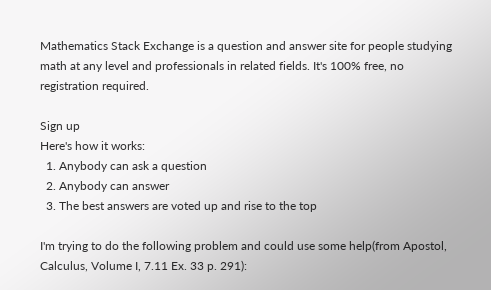Mathematics Stack Exchange is a question and answer site for people studying math at any level and professionals in related fields. It's 100% free, no registration required.

Sign up
Here's how it works:
  1. Anybody can ask a question
  2. Anybody can answer
  3. The best answers are voted up and rise to the top

I'm trying to do the following problem and could use some help(from Apostol, Calculus, Volume I, 7.11 Ex. 33 p. 291):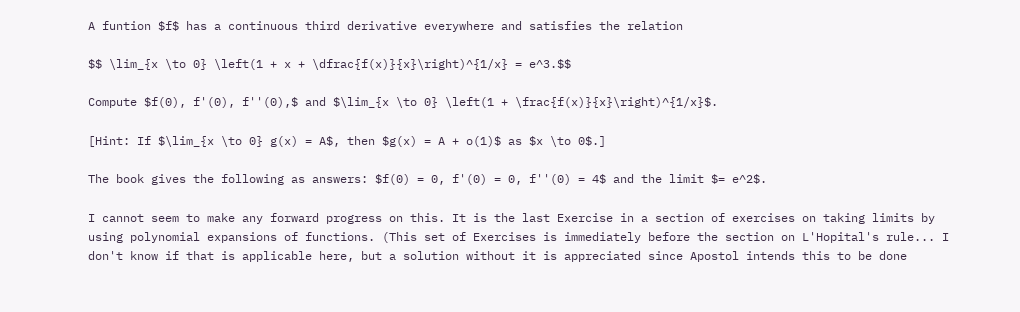A funtion $f$ has a continuous third derivative everywhere and satisfies the relation

$$ \lim_{x \to 0} \left(1 + x + \dfrac{f(x)}{x}\right)^{1/x} = e^3.$$

Compute $f(0), f'(0), f''(0),$ and $\lim_{x \to 0} \left(1 + \frac{f(x)}{x}\right)^{1/x}$.

[Hint: If $\lim_{x \to 0} g(x) = A$, then $g(x) = A + o(1)$ as $x \to 0$.]

The book gives the following as answers: $f(0) = 0, f'(0) = 0, f''(0) = 4$ and the limit $= e^2$.

I cannot seem to make any forward progress on this. It is the last Exercise in a section of exercises on taking limits by using polynomial expansions of functions. (This set of Exercises is immediately before the section on L'Hopital's rule... I don't know if that is applicable here, but a solution without it is appreciated since Apostol intends this to be done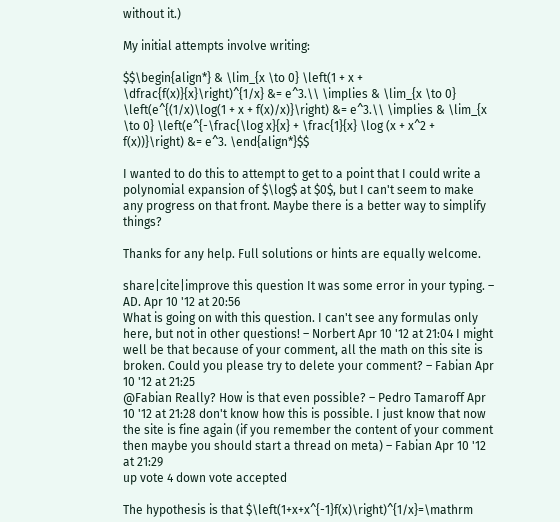without it.)

My initial attempts involve writing:

$$\begin{align*} & \lim_{x \to 0} \left(1 + x + \dfrac{f(x)}{x}\right)^{1/x} &= e^3.\\ \implies & \lim_{x \to 0} \left(e^{(1/x)\log(1 + x + f(x)/x)}\right) &= e^3.\\ \implies & \lim_{x \to 0} \left(e^{-\frac{\log x}{x} + \frac{1}{x} \log (x + x^2 + f(x))}\right) &= e^3. \end{align*}$$

I wanted to do this to attempt to get to a point that I could write a polynomial expansion of $\log$ at $0$, but I can't seem to make any progress on that front. Maybe there is a better way to simplify things?

Thanks for any help. Full solutions or hints are equally welcome.

share|cite|improve this question It was some error in your typing. – AD. Apr 10 '12 at 20:56
What is going on with this question. I can't see any formulas only here, but not in other questions! – Norbert Apr 10 '12 at 21:04 I might well be that because of your comment, all the math on this site is broken. Could you please try to delete your comment? – Fabian Apr 10 '12 at 21:25
@Fabian Really? How is that even possible? – Pedro Tamaroff Apr 10 '12 at 21:28 don't know how this is possible. I just know that now the site is fine again (if you remember the content of your comment then maybe you should start a thread on meta) – Fabian Apr 10 '12 at 21:29
up vote 4 down vote accepted

The hypothesis is that $\left(1+x+x^{-1}f(x)\right)^{1/x}=\mathrm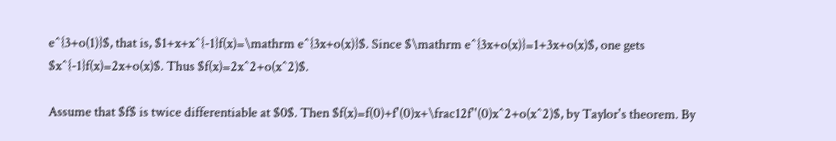e^{3+o(1)}$, that is, $1+x+x^{-1}f(x)=\mathrm e^{3x+o(x)}$. Since $\mathrm e^{3x+o(x)}=1+3x+o(x)$, one gets $x^{-1}f(x)=2x+o(x)$. Thus $f(x)=2x^2+o(x^2)$.

Assume that $f$ is twice differentiable at $0$. Then $f(x)=f(0)+f'(0)x+\frac12f''(0)x^2+o(x^2)$, by Taylor's theorem. By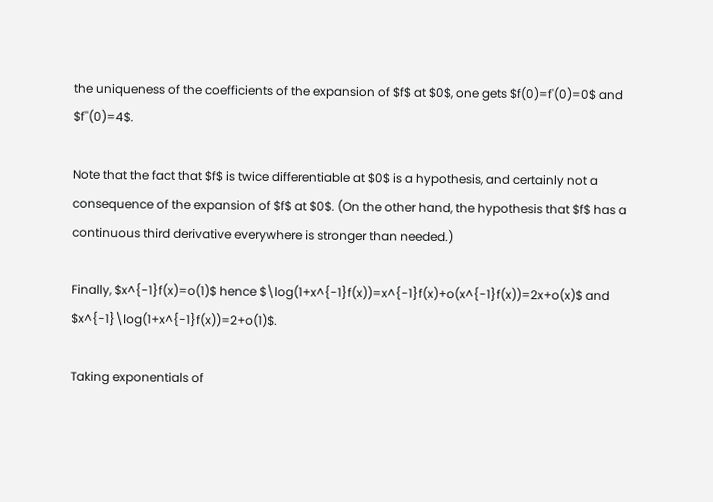the uniqueness of the coefficients of the expansion of $f$ at $0$, one gets $f(0)=f'(0)=0$ and $f''(0)=4$.

Note that the fact that $f$ is twice differentiable at $0$ is a hypothesis, and certainly not a consequence of the expansion of $f$ at $0$. (On the other hand, the hypothesis that $f$ has a continuous third derivative everywhere is stronger than needed.)

Finally, $x^{-1}f(x)=o(1)$ hence $\log(1+x^{-1}f(x))=x^{-1}f(x)+o(x^{-1}f(x))=2x+o(x)$ and $x^{-1}\log(1+x^{-1}f(x))=2+o(1)$.

Taking exponentials of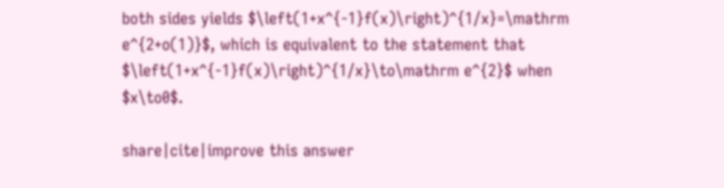both sides yields $\left(1+x^{-1}f(x)\right)^{1/x}=\mathrm e^{2+o(1)}$, which is equivalent to the statement that $\left(1+x^{-1}f(x)\right)^{1/x}\to\mathrm e^{2}$ when $x\to0$.

share|cite|improve this answer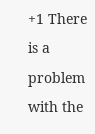+1 There is a problem with the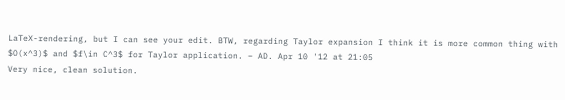LaTeX-rendering, but I can see your edit. BTW, regarding Taylor expansion I think it is more common thing with $O(x^3)$ and $f\in C^3$ for Taylor application. – AD. Apr 10 '12 at 21:05
Very nice, clean solution.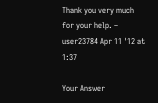Thank you very much for your help. – user23784 Apr 11 '12 at 1:37

Your Answer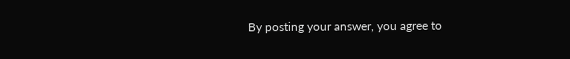By posting your answer, you agree to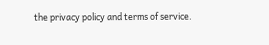the privacy policy and terms of service.